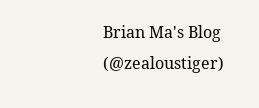Brian Ma's Blog (@zealoustiger)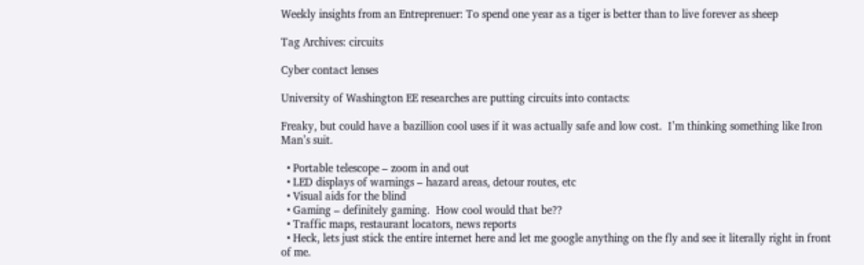Weekly insights from an Entreprenuer: To spend one year as a tiger is better than to live forever as sheep

Tag Archives: circuits

Cyber contact lenses

University of Washington EE researches are putting circuits into contacts:

Freaky, but could have a bazillion cool uses if it was actually safe and low cost.  I’m thinking something like Iron Man’s suit.

  • Portable telescope – zoom in and out
  • LED displays of warnings – hazard areas, detour routes, etc
  • Visual aids for the blind
  • Gaming – definitely gaming.  How cool would that be??
  • Traffic maps, restaurant locators, news reports
  • Heck, lets just stick the entire internet here and let me google anything on the fly and see it literally right in front of me.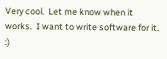Very cool.  Let me know when it works.  I want to write software for it.  :)